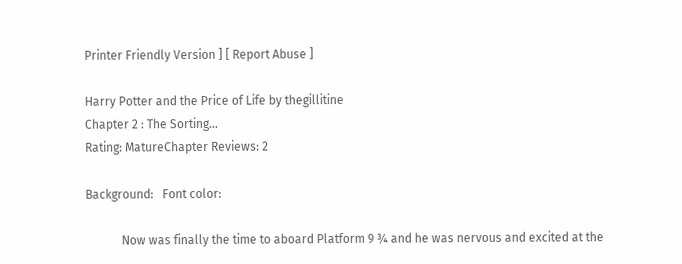Printer Friendly Version ] [ Report Abuse ]

Harry Potter and the Price of Life by thegillitine
Chapter 2 : The Sorting...
Rating: MatureChapter Reviews: 2

Background:   Font color:

            Now was finally the time to aboard Platform 9 ¾ and he was nervous and excited at the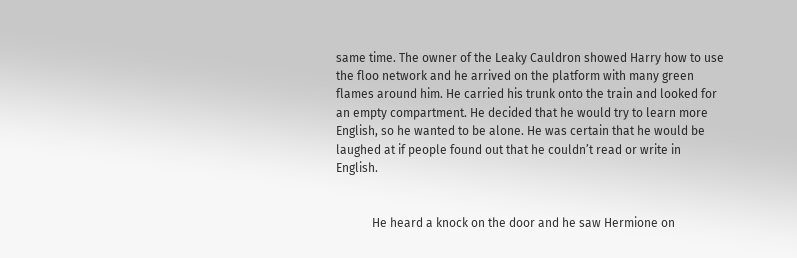same time. The owner of the Leaky Cauldron showed Harry how to use the floo network and he arrived on the platform with many green flames around him. He carried his trunk onto the train and looked for an empty compartment. He decided that he would try to learn more English, so he wanted to be alone. He was certain that he would be laughed at if people found out that he couldn’t read or write in English.


            He heard a knock on the door and he saw Hermione on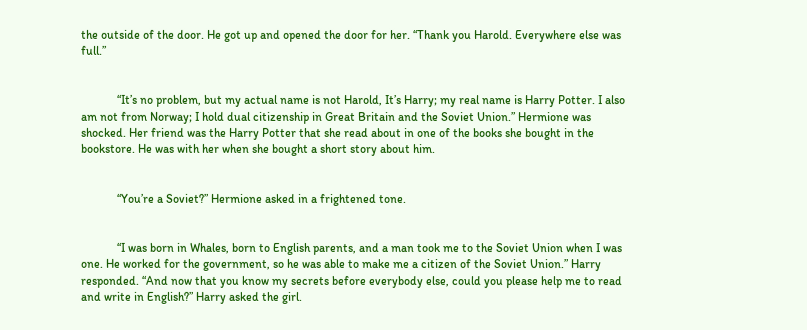the outside of the door. He got up and opened the door for her. “Thank you Harold. Everywhere else was full.”


            “It’s no problem, but my actual name is not Harold, It’s Harry; my real name is Harry Potter. I also am not from Norway; I hold dual citizenship in Great Britain and the Soviet Union.” Hermione was shocked. Her friend was the Harry Potter that she read about in one of the books she bought in the bookstore. He was with her when she bought a short story about him.


            “You’re a Soviet?” Hermione asked in a frightened tone.


            “I was born in Whales, born to English parents, and a man took me to the Soviet Union when I was one. He worked for the government, so he was able to make me a citizen of the Soviet Union.” Harry responded. “And now that you know my secrets before everybody else, could you please help me to read and write in English?” Harry asked the girl.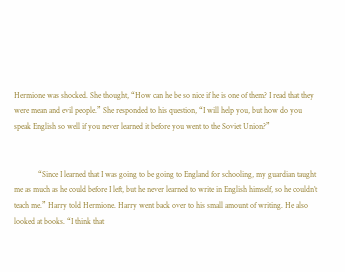Hermione was shocked. She thought, “How can he be so nice if he is one of them? I read that they were mean and evil people.” She responded to his question, “I will help you, but how do you speak English so well if you never learned it before you went to the Soviet Union?”


            “Since I learned that I was going to be going to England for schooling, my guardian taught me as much as he could before I left, but he never learned to write in English himself, so he couldn’t teach me.” Harry told Hermione. Harry went back over to his small amount of writing. He also looked at books. “I think that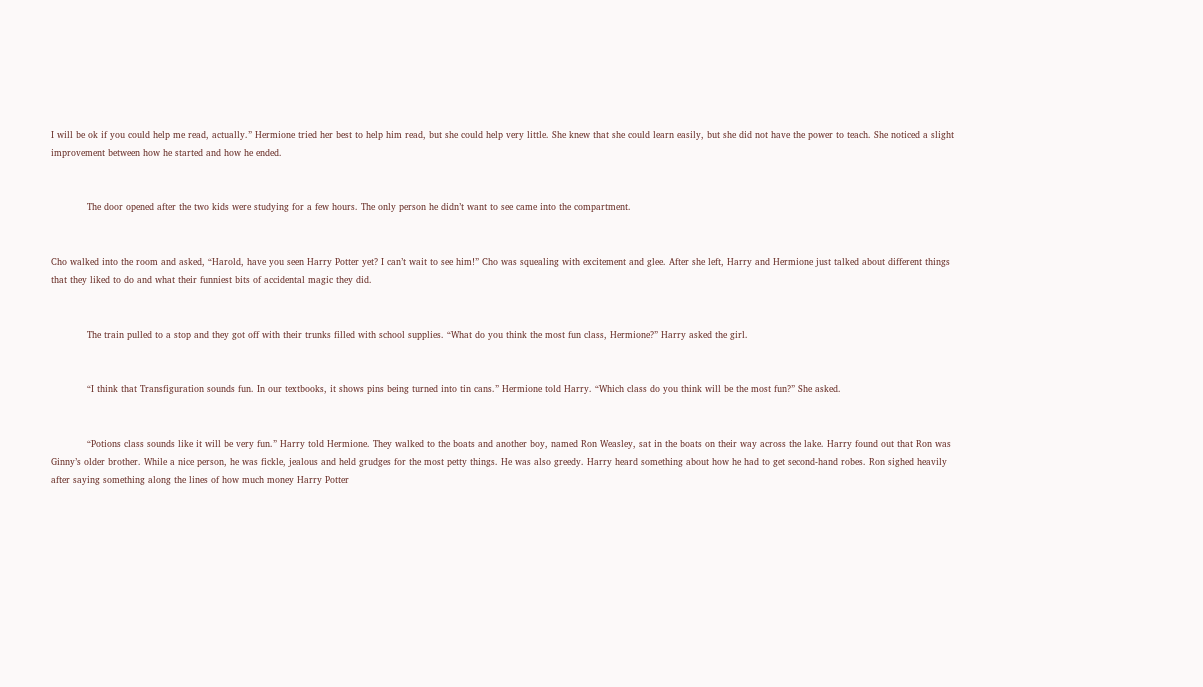I will be ok if you could help me read, actually.” Hermione tried her best to help him read, but she could help very little. She knew that she could learn easily, but she did not have the power to teach. She noticed a slight improvement between how he started and how he ended.


            The door opened after the two kids were studying for a few hours. The only person he didn’t want to see came into the compartment.


Cho walked into the room and asked, “Harold, have you seen Harry Potter yet? I can’t wait to see him!” Cho was squealing with excitement and glee. After she left, Harry and Hermione just talked about different things that they liked to do and what their funniest bits of accidental magic they did.


            The train pulled to a stop and they got off with their trunks filled with school supplies. “What do you think the most fun class, Hermione?” Harry asked the girl.


            “I think that Transfiguration sounds fun. In our textbooks, it shows pins being turned into tin cans.” Hermione told Harry. “Which class do you think will be the most fun?” She asked.


            “Potions class sounds like it will be very fun.” Harry told Hermione. They walked to the boats and another boy, named Ron Weasley, sat in the boats on their way across the lake. Harry found out that Ron was Ginny’s older brother. While a nice person, he was fickle, jealous and held grudges for the most petty things. He was also greedy. Harry heard something about how he had to get second-hand robes. Ron sighed heavily after saying something along the lines of how much money Harry Potter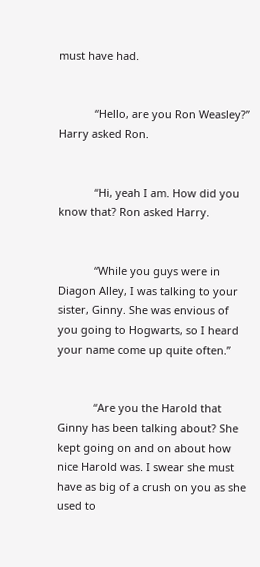must have had.


            “Hello, are you Ron Weasley?” Harry asked Ron.


            “Hi, yeah I am. How did you know that? Ron asked Harry.


            “While you guys were in Diagon Alley, I was talking to your sister, Ginny. She was envious of you going to Hogwarts, so I heard your name come up quite often.”


            “Are you the Harold that Ginny has been talking about? She kept going on and on about how nice Harold was. I swear she must have as big of a crush on you as she used to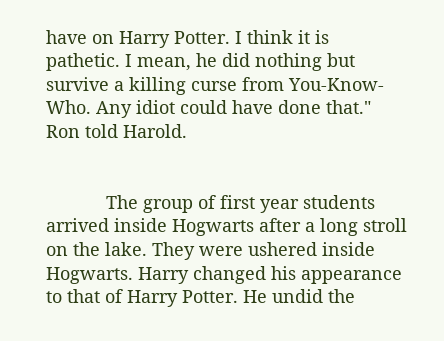have on Harry Potter. I think it is pathetic. I mean, he did nothing but survive a killing curse from You-Know-Who. Any idiot could have done that." Ron told Harold.


            The group of first year students arrived inside Hogwarts after a long stroll on the lake. They were ushered inside Hogwarts. Harry changed his appearance to that of Harry Potter. He undid the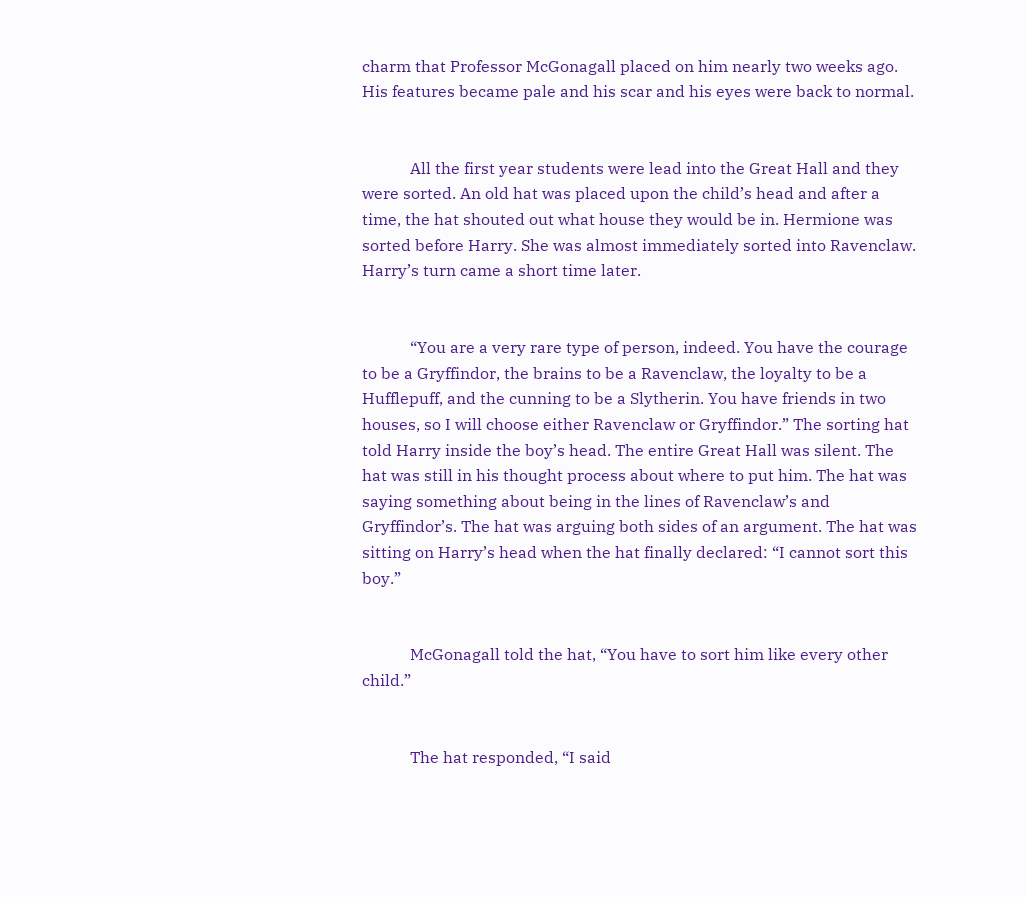charm that Professor McGonagall placed on him nearly two weeks ago. His features became pale and his scar and his eyes were back to normal.


            All the first year students were lead into the Great Hall and they were sorted. An old hat was placed upon the child’s head and after a time, the hat shouted out what house they would be in. Hermione was sorted before Harry. She was almost immediately sorted into Ravenclaw. Harry’s turn came a short time later.


            “You are a very rare type of person, indeed. You have the courage to be a Gryffindor, the brains to be a Ravenclaw, the loyalty to be a Hufflepuff, and the cunning to be a Slytherin. You have friends in two houses, so I will choose either Ravenclaw or Gryffindor.” The sorting hat told Harry inside the boy’s head. The entire Great Hall was silent. The hat was still in his thought process about where to put him. The hat was saying something about being in the lines of Ravenclaw’s and Gryffindor’s. The hat was arguing both sides of an argument. The hat was sitting on Harry’s head when the hat finally declared: “I cannot sort this boy.”


            McGonagall told the hat, “You have to sort him like every other child.”


            The hat responded, “I said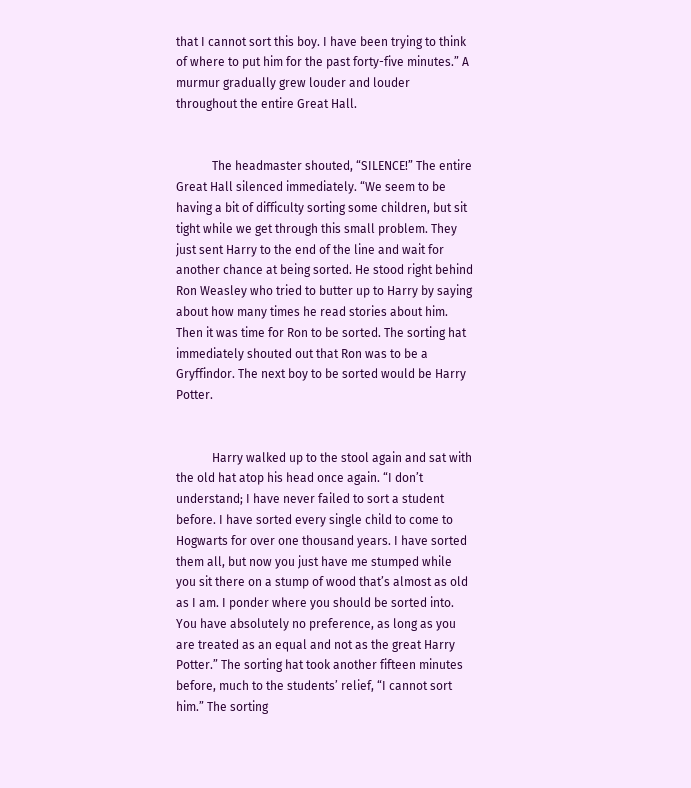that I cannot sort this boy. I have been trying to think of where to put him for the past forty-five minutes.” A murmur gradually grew louder and louder throughout the entire Great Hall.


            The headmaster shouted, “SILENCE!” The entire Great Hall silenced immediately. “We seem to be having a bit of difficulty sorting some children, but sit tight while we get through this small problem. They just sent Harry to the end of the line and wait for another chance at being sorted. He stood right behind Ron Weasley who tried to butter up to Harry by saying about how many times he read stories about him. Then it was time for Ron to be sorted. The sorting hat immediately shouted out that Ron was to be a Gryffindor. The next boy to be sorted would be Harry Potter.


            Harry walked up to the stool again and sat with the old hat atop his head once again. “I don’t understand; I have never failed to sort a student before. I have sorted every single child to come to Hogwarts for over one thousand years. I have sorted them all, but now you just have me stumped while you sit there on a stump of wood that’s almost as old as I am. I ponder where you should be sorted into. You have absolutely no preference, as long as you are treated as an equal and not as the great Harry Potter.” The sorting hat took another fifteen minutes before, much to the students’ relief, “I cannot sort him.” The sorting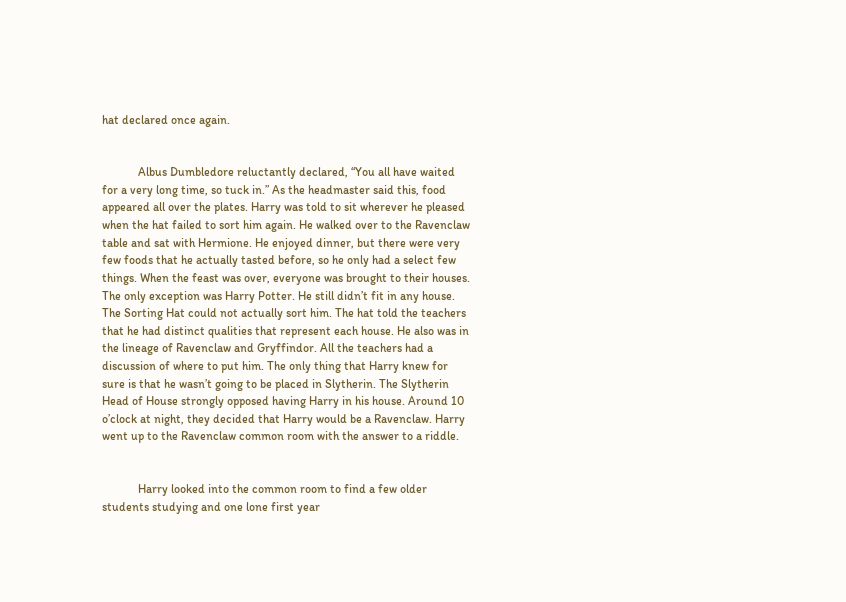hat declared once again.


            Albus Dumbledore reluctantly declared, “You all have waited for a very long time, so tuck in.” As the headmaster said this, food appeared all over the plates. Harry was told to sit wherever he pleased when the hat failed to sort him again. He walked over to the Ravenclaw table and sat with Hermione. He enjoyed dinner, but there were very few foods that he actually tasted before, so he only had a select few things. When the feast was over, everyone was brought to their houses. The only exception was Harry Potter. He still didn’t fit in any house. The Sorting Hat could not actually sort him. The hat told the teachers that he had distinct qualities that represent each house. He also was in the lineage of Ravenclaw and Gryffindor. All the teachers had a discussion of where to put him. The only thing that Harry knew for sure is that he wasn’t going to be placed in Slytherin. The Slytherin Head of House strongly opposed having Harry in his house. Around 10 o’clock at night, they decided that Harry would be a Ravenclaw. Harry went up to the Ravenclaw common room with the answer to a riddle.


            Harry looked into the common room to find a few older students studying and one lone first year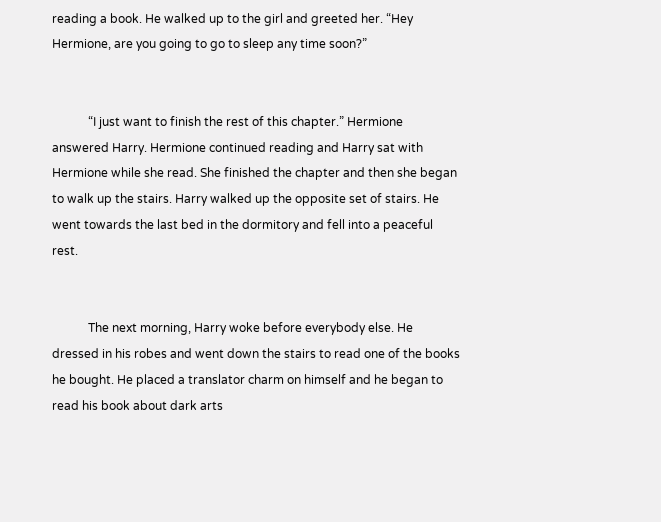reading a book. He walked up to the girl and greeted her. “Hey Hermione, are you going to go to sleep any time soon?”


            “I just want to finish the rest of this chapter.” Hermione answered Harry. Hermione continued reading and Harry sat with Hermione while she read. She finished the chapter and then she began to walk up the stairs. Harry walked up the opposite set of stairs. He went towards the last bed in the dormitory and fell into a peaceful rest.


            The next morning, Harry woke before everybody else. He dressed in his robes and went down the stairs to read one of the books he bought. He placed a translator charm on himself and he began to read his book about dark arts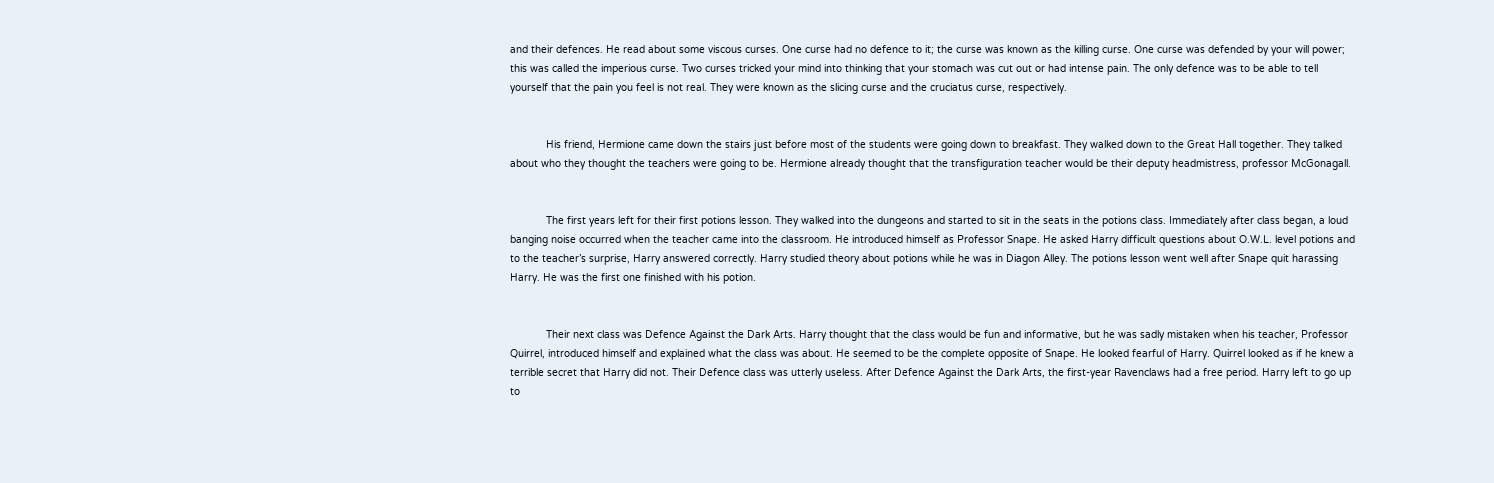and their defences. He read about some viscous curses. One curse had no defence to it; the curse was known as the killing curse. One curse was defended by your will power; this was called the imperious curse. Two curses tricked your mind into thinking that your stomach was cut out or had intense pain. The only defence was to be able to tell yourself that the pain you feel is not real. They were known as the slicing curse and the cruciatus curse, respectively.


            His friend, Hermione came down the stairs just before most of the students were going down to breakfast. They walked down to the Great Hall together. They talked about who they thought the teachers were going to be. Hermione already thought that the transfiguration teacher would be their deputy headmistress, professor McGonagall.


            The first years left for their first potions lesson. They walked into the dungeons and started to sit in the seats in the potions class. Immediately after class began, a loud banging noise occurred when the teacher came into the classroom. He introduced himself as Professor Snape. He asked Harry difficult questions about O.W.L. level potions and to the teacher’s surprise, Harry answered correctly. Harry studied theory about potions while he was in Diagon Alley. The potions lesson went well after Snape quit harassing Harry. He was the first one finished with his potion.


            Their next class was Defence Against the Dark Arts. Harry thought that the class would be fun and informative, but he was sadly mistaken when his teacher, Professor Quirrel, introduced himself and explained what the class was about. He seemed to be the complete opposite of Snape. He looked fearful of Harry. Quirrel looked as if he knew a terrible secret that Harry did not. Their Defence class was utterly useless. After Defence Against the Dark Arts, the first-year Ravenclaws had a free period. Harry left to go up to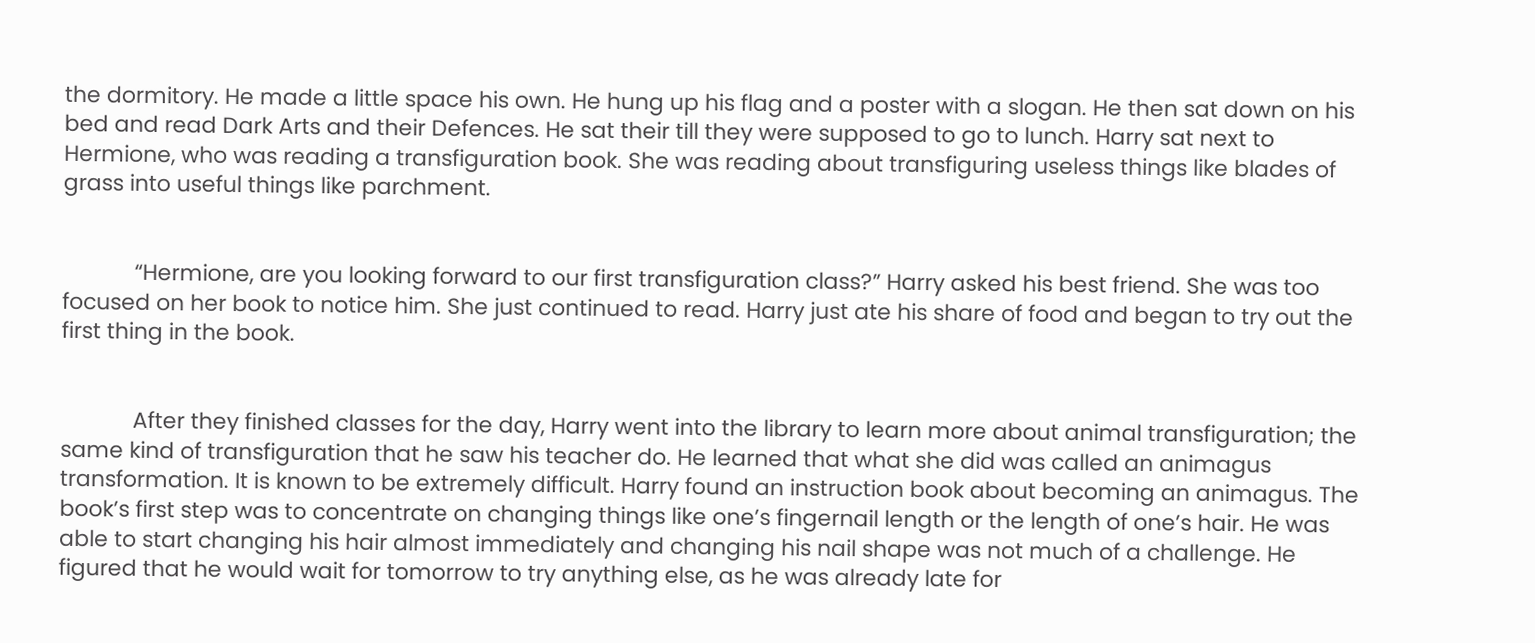the dormitory. He made a little space his own. He hung up his flag and a poster with a slogan. He then sat down on his bed and read Dark Arts and their Defences. He sat their till they were supposed to go to lunch. Harry sat next to Hermione, who was reading a transfiguration book. She was reading about transfiguring useless things like blades of grass into useful things like parchment.


            “Hermione, are you looking forward to our first transfiguration class?” Harry asked his best friend. She was too focused on her book to notice him. She just continued to read. Harry just ate his share of food and began to try out the first thing in the book.


            After they finished classes for the day, Harry went into the library to learn more about animal transfiguration; the same kind of transfiguration that he saw his teacher do. He learned that what she did was called an animagus transformation. It is known to be extremely difficult. Harry found an instruction book about becoming an animagus. The book’s first step was to concentrate on changing things like one’s fingernail length or the length of one’s hair. He was able to start changing his hair almost immediately and changing his nail shape was not much of a challenge. He figured that he would wait for tomorrow to try anything else, as he was already late for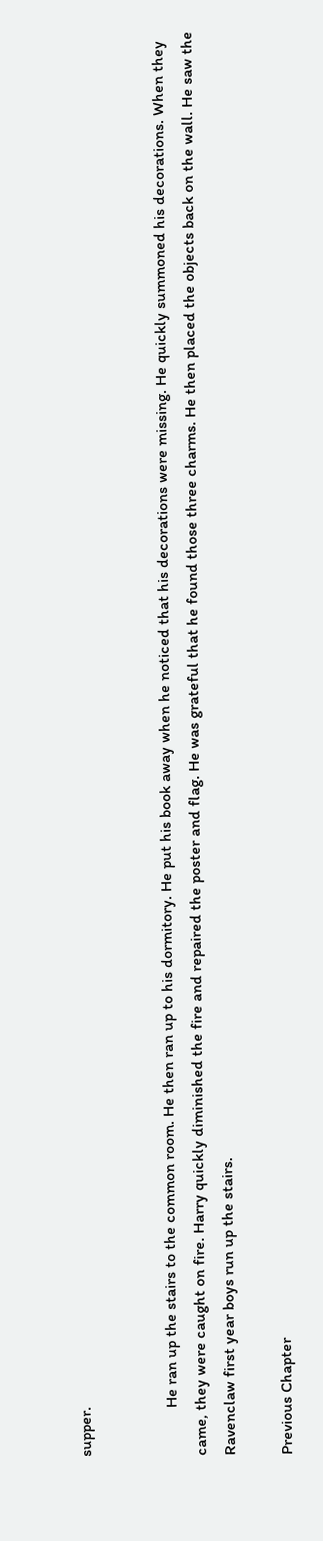supper.


            He ran up the stairs to the common room. He then ran up to his dormitory. He put his book away when he noticed that his decorations were missing. He quickly summoned his decorations. When they came, they were caught on fire. Harry quickly diminished the fire and repaired the poster and flag. He was grateful that he found those three charms. He then placed the objects back on the wall. He saw the Ravenclaw first year boys run up the stairs.

Previous Chapter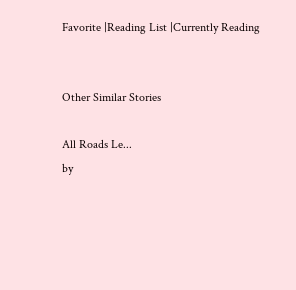Favorite |Reading List |Currently Reading


Other Similar Stories

All Roads Le...
by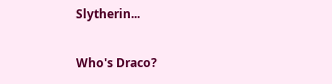Slytherin...

Who's Draco?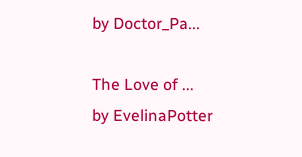by Doctor_Pa...

The Love of ...
by EvelinaPotter